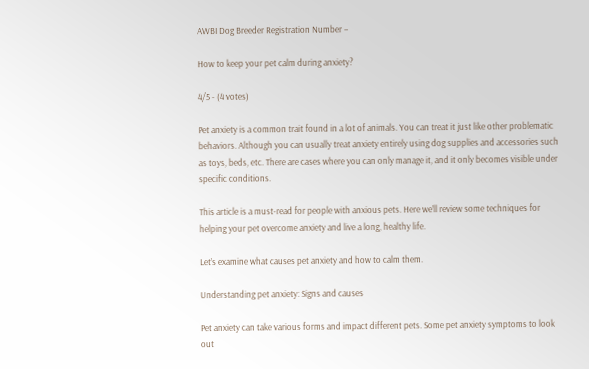AWBI Dog Breeder Registration Number –

How to keep your pet calm during anxiety?

4/5 - (4 votes)

Pet anxiety is a common trait found in a lot of animals. You can treat it just like other problematic behaviors. Although you can usually treat anxiety entirely using dog supplies and accessories such as toys, beds, etc. There are cases where you can only manage it, and it only becomes visible under specific conditions.

This article is a must-read for people with anxious pets. Here we’ll review some techniques for helping your pet overcome anxiety and live a long, healthy life.

Let’s examine what causes pet anxiety and how to calm them.

Understanding pet anxiety: Signs and causes

Pet anxiety can take various forms and impact different pets. Some pet anxiety symptoms to look out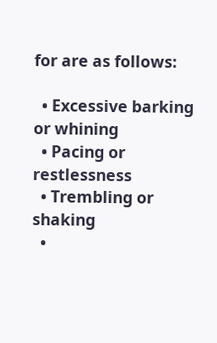for are as follows:

  • Excessive barking or whining
  • Pacing or restlessness
  • Trembling or shaking
  •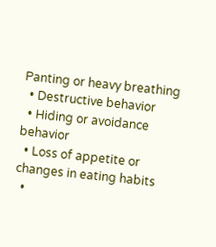Panting or heavy breathing
  • Destructive behavior
  • Hiding or avoidance behavior
  • Loss of appetite or changes in eating habits
  •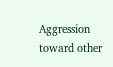Aggression toward other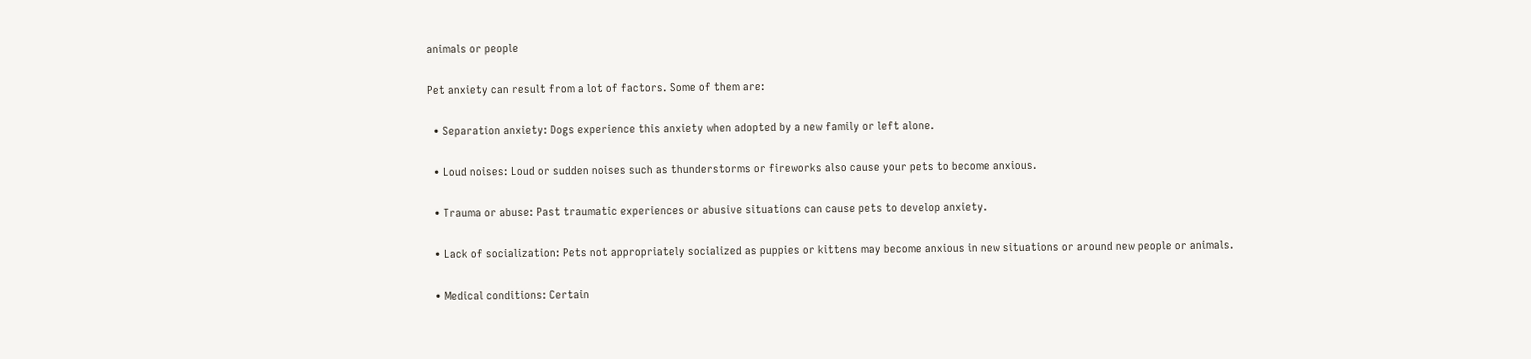animals or people

Pet anxiety can result from a lot of factors. Some of them are:

  • Separation anxiety: Dogs experience this anxiety when adopted by a new family or left alone.

  • Loud noises: Loud or sudden noises such as thunderstorms or fireworks also cause your pets to become anxious.

  • Trauma or abuse: Past traumatic experiences or abusive situations can cause pets to develop anxiety.

  • Lack of socialization: Pets not appropriately socialized as puppies or kittens may become anxious in new situations or around new people or animals.

  • Medical conditions: Certain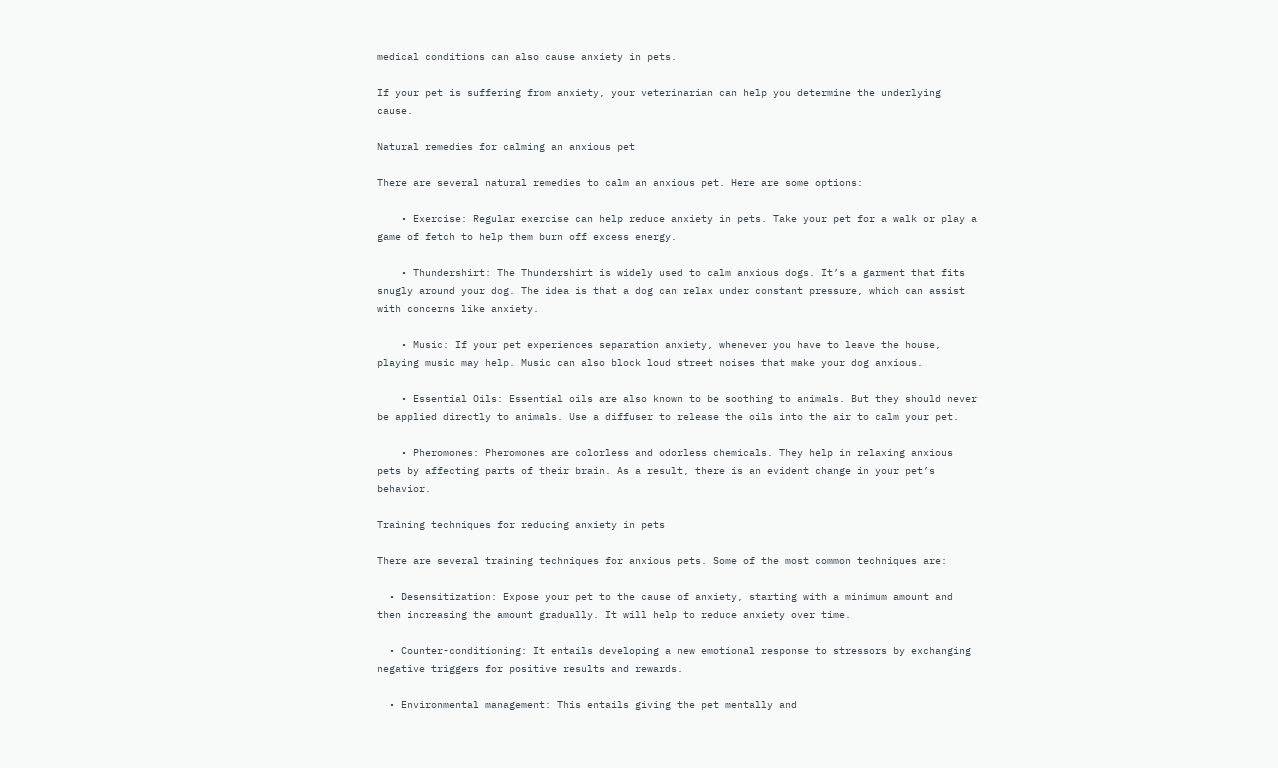medical conditions can also cause anxiety in pets.

If your pet is suffering from anxiety, your veterinarian can help you determine the underlying cause.

Natural remedies for calming an anxious pet

There are several natural remedies to calm an anxious pet. Here are some options:

    • Exercise: Regular exercise can help reduce anxiety in pets. Take your pet for a walk or play a game of fetch to help them burn off excess energy.

    • Thundershirt: The Thundershirt is widely used to calm anxious dogs. It’s a garment that fits snugly around your dog. The idea is that a dog can relax under constant pressure, which can assist with concerns like anxiety.

    • Music: If your pet experiences separation anxiety, whenever you have to leave the house, playing music may help. Music can also block loud street noises that make your dog anxious.

    • Essential Oils: Essential oils are also known to be soothing to animals. But they should never be applied directly to animals. Use a diffuser to release the oils into the air to calm your pet.

    • Pheromones: Pheromones are colorless and odorless chemicals. They help in relaxing anxious pets by affecting parts of their brain. As a result, there is an evident change in your pet’s behavior.

Training techniques for reducing anxiety in pets

There are several training techniques for anxious pets. Some of the most common techniques are:

  • Desensitization: Expose your pet to the cause of anxiety, starting with a minimum amount and then increasing the amount gradually. It will help to reduce anxiety over time.

  • Counter-conditioning: It entails developing a new emotional response to stressors by exchanging negative triggers for positive results and rewards.

  • Environmental management: This entails giving the pet mentally and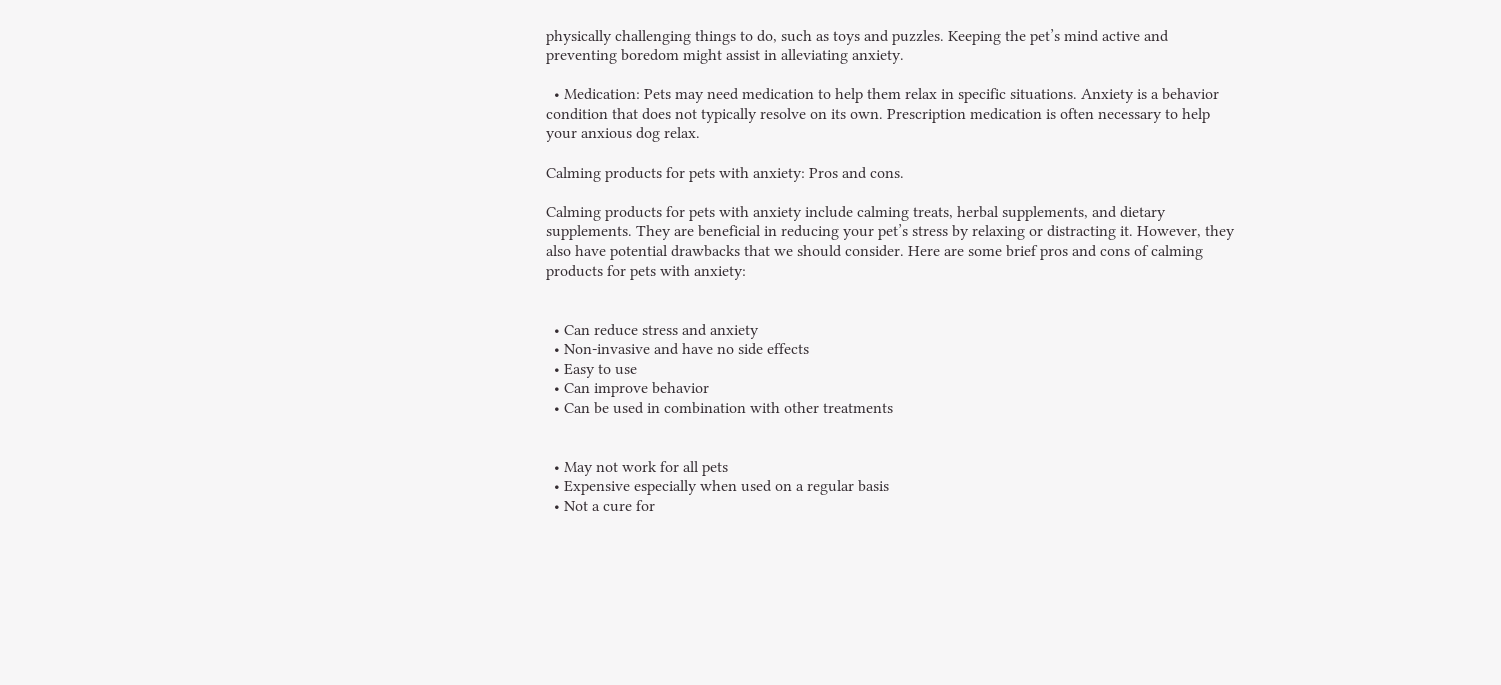physically challenging things to do, such as toys and puzzles. Keeping the pet’s mind active and preventing boredom might assist in alleviating anxiety.

  • Medication: Pets may need medication to help them relax in specific situations. Anxiety is a behavior condition that does not typically resolve on its own. Prescription medication is often necessary to help your anxious dog relax.

Calming products for pets with anxiety: Pros and cons.

Calming products for pets with anxiety include calming treats, herbal supplements, and dietary supplements. They are beneficial in reducing your pet’s stress by relaxing or distracting it. However, they also have potential drawbacks that we should consider. Here are some brief pros and cons of calming products for pets with anxiety:


  • Can reduce stress and anxiety
  • Non-invasive and have no side effects
  • Easy to use
  • Can improve behavior
  • Can be used in combination with other treatments


  • May not work for all pets
  • Expensive especially when used on a regular basis
  • Not a cure for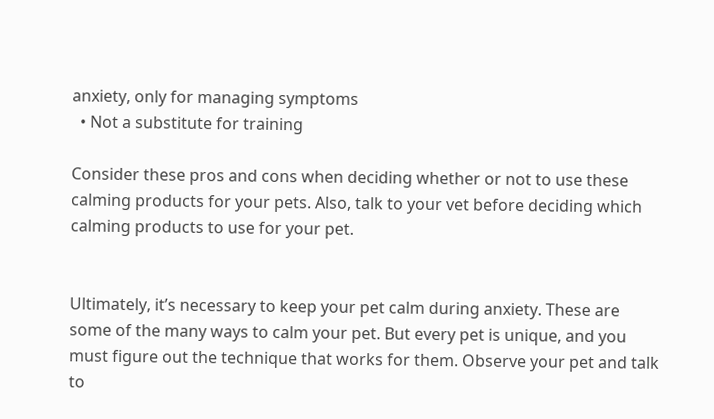anxiety, only for managing symptoms
  • Not a substitute for training

Consider these pros and cons when deciding whether or not to use these calming products for your pets. Also, talk to your vet before deciding which calming products to use for your pet.


Ultimately, it’s necessary to keep your pet calm during anxiety. These are some of the many ways to calm your pet. But every pet is unique, and you must figure out the technique that works for them. Observe your pet and talk to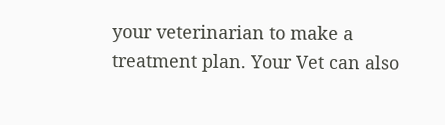your veterinarian to make a treatment plan. Your Vet can also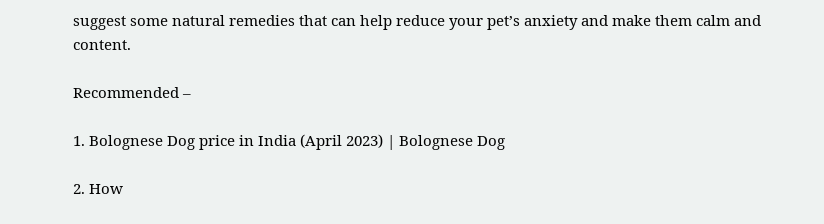suggest some natural remedies that can help reduce your pet’s anxiety and make them calm and content.

Recommended –

1. Bolognese Dog price in India (April 2023) | Bolognese Dog

2. How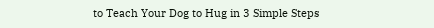to Teach Your Dog to Hug in 3 Simple Steps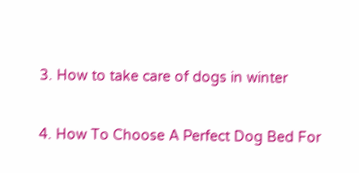3. How to take care of dogs in winter

4. How To Choose A Perfect Dog Bed For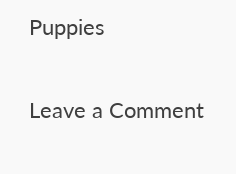Puppies

Leave a Comment